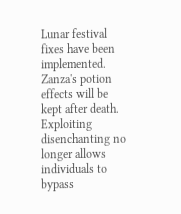Lunar festival fixes have been implemented.
Zanza's potion effects will be kept after death.
Exploiting disenchanting no longer allows individuals to bypass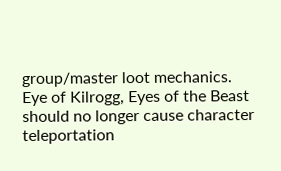group/master loot mechanics.
Eye of Kilrogg, Eyes of the Beast should no longer cause character teleportation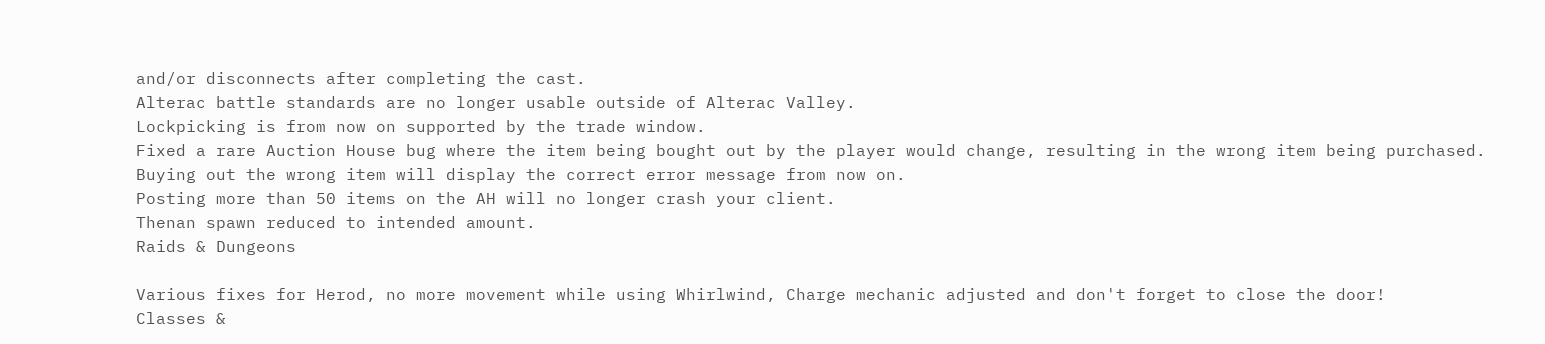and/or disconnects after completing the cast.
Alterac battle standards are no longer usable outside of Alterac Valley.
Lockpicking is from now on supported by the trade window.
Fixed a rare Auction House bug where the item being bought out by the player would change, resulting in the wrong item being purchased.
Buying out the wrong item will display the correct error message from now on.
Posting more than 50 items on the AH will no longer crash your client.
Thenan spawn reduced to intended amount.
Raids & Dungeons

Various fixes for Herod, no more movement while using Whirlwind, Charge mechanic adjusted and don't forget to close the door!
Classes &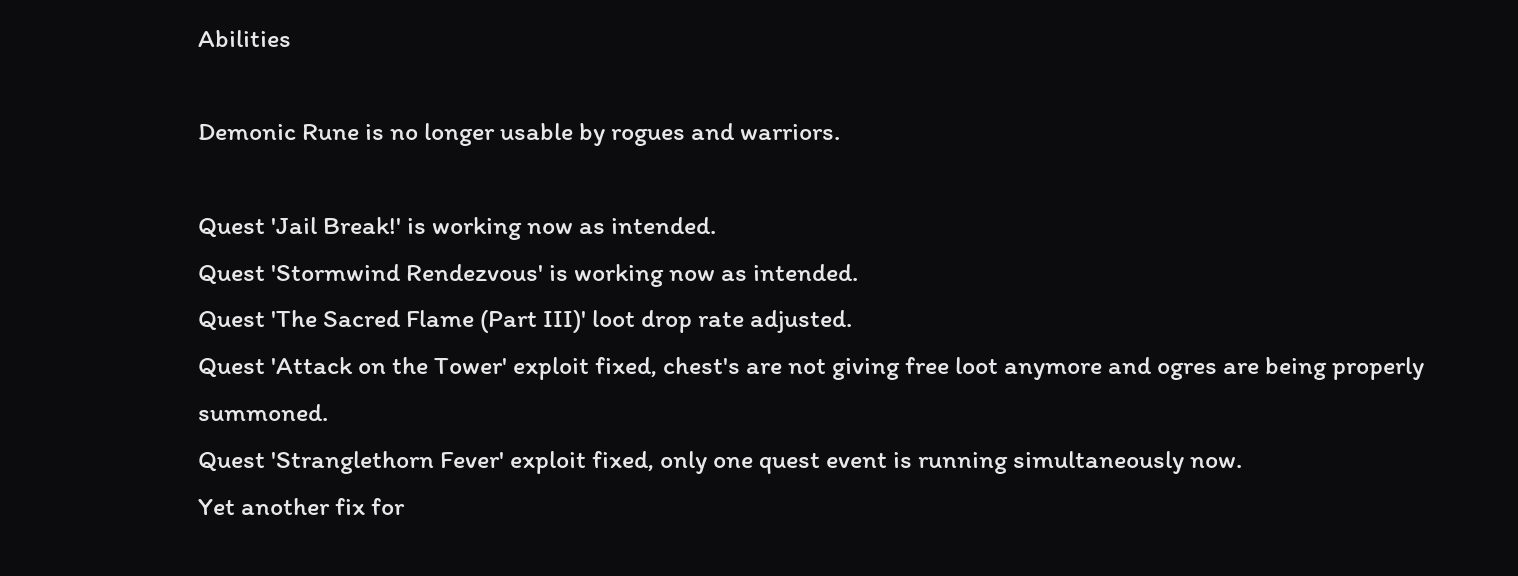Abilities

Demonic Rune is no longer usable by rogues and warriors.

Quest 'Jail Break!' is working now as intended.
Quest 'Stormwind Rendezvous' is working now as intended.
Quest 'The Sacred Flame (Part III)' loot drop rate adjusted.
Quest 'Attack on the Tower' exploit fixed, chest's are not giving free loot anymore and ogres are being properly summoned.
Quest 'Stranglethorn Fever' exploit fixed, only one quest event is running simultaneously now.
Yet another fix for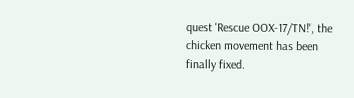quest 'Rescue OOX-17/TN!', the chicken movement has been finally fixed.